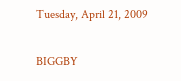Tuesday, April 21, 2009

BIGGBY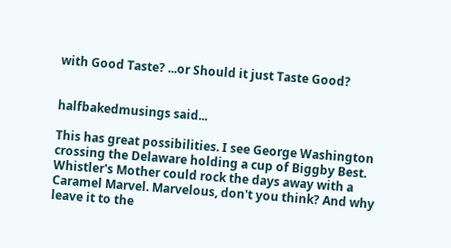with Good Taste? ...or Should it just Taste Good?


halfbakedmusings said...

This has great possibilities. I see George Washington crossing the Delaware holding a cup of Biggby Best. Whistler's Mother could rock the days away with a Caramel Marvel. Marvelous, don't you think? And why leave it to the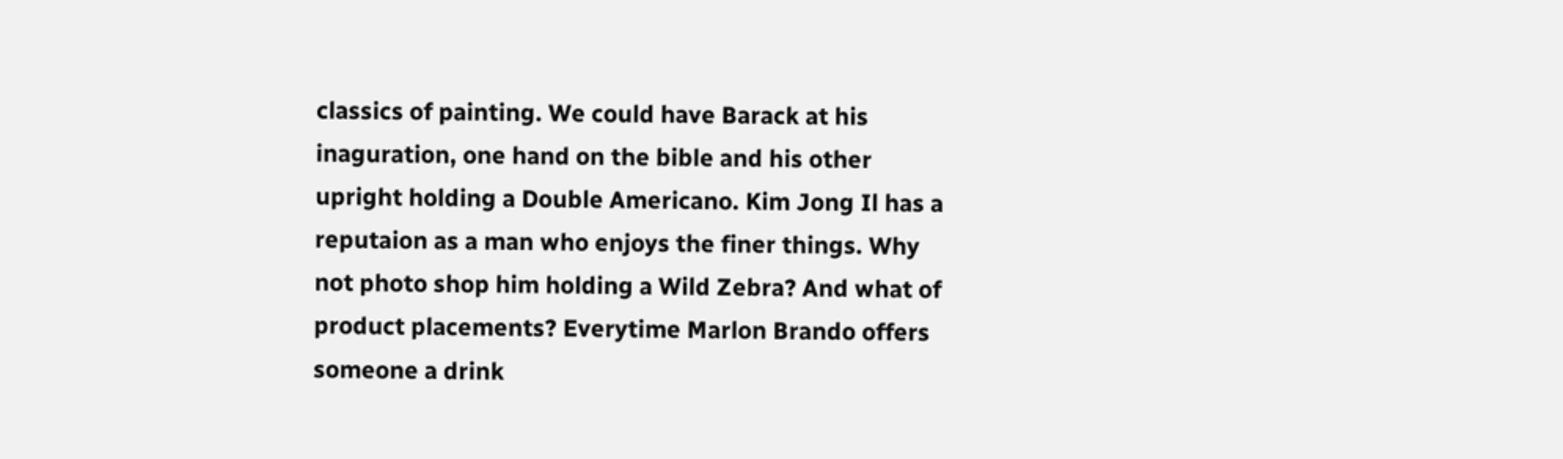classics of painting. We could have Barack at his inaguration, one hand on the bible and his other upright holding a Double Americano. Kim Jong Il has a reputaion as a man who enjoys the finer things. Why not photo shop him holding a Wild Zebra? And what of product placements? Everytime Marlon Brando offers someone a drink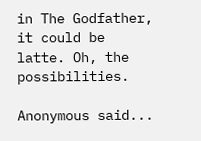in The Godfather, it could be latte. Oh, the possibilities.

Anonymous said...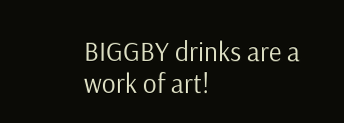BIGGBY drinks are a work of art!